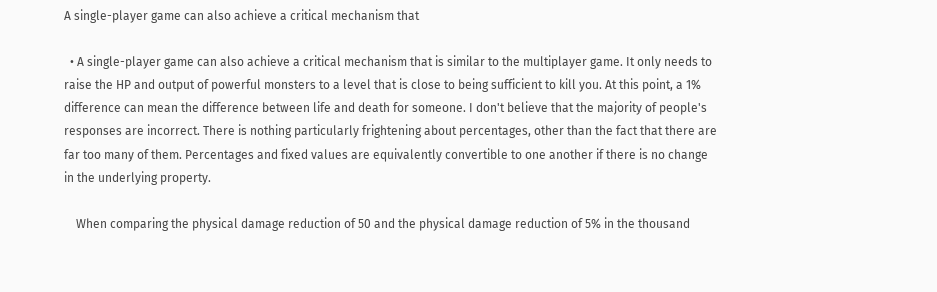A single-player game can also achieve a critical mechanism that

  • A single-player game can also achieve a critical mechanism that is similar to the multiplayer game. It only needs to raise the HP and output of powerful monsters to a level that is close to being sufficient to kill you. At this point, a 1% difference can mean the difference between life and death for someone. I don't believe that the majority of people's responses are incorrect. There is nothing particularly frightening about percentages, other than the fact that there are far too many of them. Percentages and fixed values are equivalently convertible to one another if there is no change in the underlying property.

    When comparing the physical damage reduction of 50 and the physical damage reduction of 5% in the thousand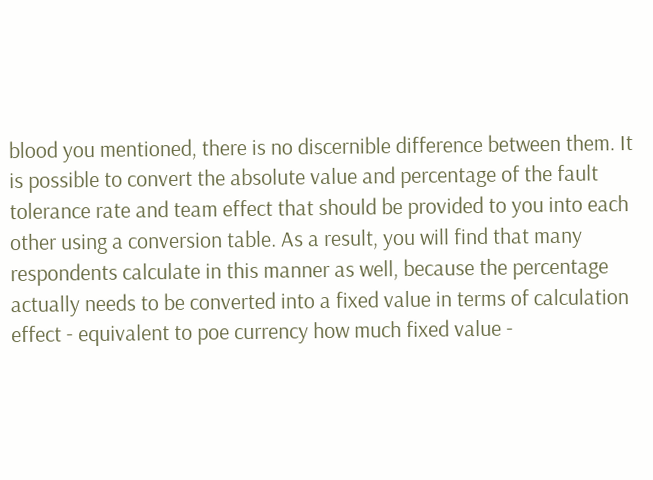blood you mentioned, there is no discernible difference between them. It is possible to convert the absolute value and percentage of the fault tolerance rate and team effect that should be provided to you into each other using a conversion table. As a result, you will find that many respondents calculate in this manner as well, because the percentage actually needs to be converted into a fixed value in terms of calculation effect - equivalent to poe currency how much fixed value -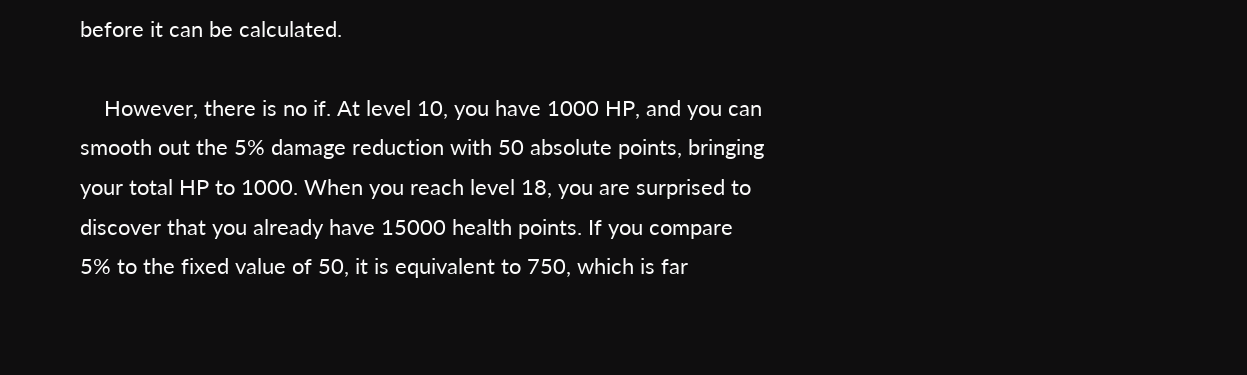before it can be calculated.

    However, there is no if. At level 10, you have 1000 HP, and you can smooth out the 5% damage reduction with 50 absolute points, bringing your total HP to 1000. When you reach level 18, you are surprised to discover that you already have 15000 health points. If you compare 5% to the fixed value of 50, it is equivalent to 750, which is far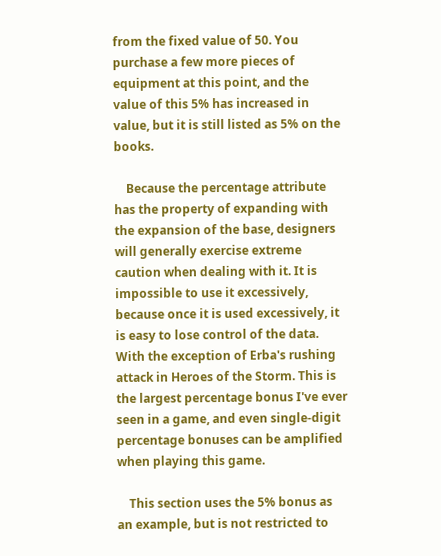from the fixed value of 50. You purchase a few more pieces of equipment at this point, and the value of this 5% has increased in value, but it is still listed as 5% on the books.

    Because the percentage attribute has the property of expanding with the expansion of the base, designers will generally exercise extreme caution when dealing with it. It is impossible to use it excessively, because once it is used excessively, it is easy to lose control of the data. With the exception of Erba's rushing attack in Heroes of the Storm. This is the largest percentage bonus I've ever seen in a game, and even single-digit percentage bonuses can be amplified when playing this game.

    This section uses the 5% bonus as an example, but is not restricted to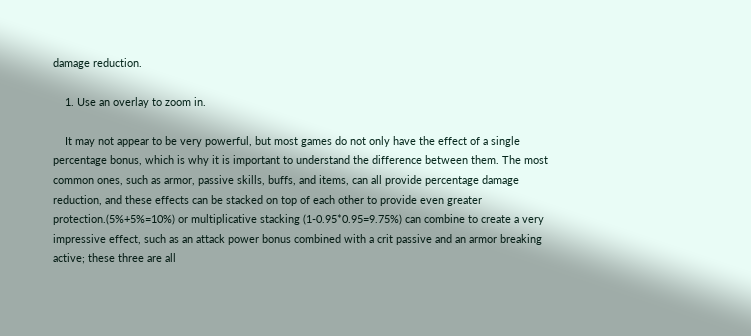damage reduction.

    1. Use an overlay to zoom in.

    It may not appear to be very powerful, but most games do not only have the effect of a single percentage bonus, which is why it is important to understand the difference between them. The most common ones, such as armor, passive skills, buffs, and items, can all provide percentage damage reduction, and these effects can be stacked on top of each other to provide even greater protection.(5%+5%=10%) or multiplicative stacking (1-0.95*0.95=9.75%) can combine to create a very impressive effect, such as an attack power bonus combined with a crit passive and an armor breaking active; these three are all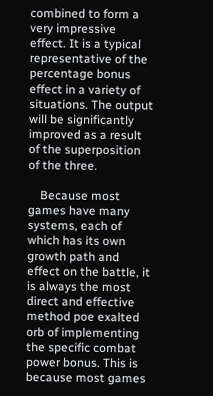combined to form a very impressive effect. It is a typical representative of the percentage bonus effect in a variety of situations. The output will be significantly improved as a result of the superposition of the three.

    Because most games have many systems, each of which has its own growth path and effect on the battle, it is always the most direct and effective method poe exalted orb of implementing the specific combat power bonus. This is because most games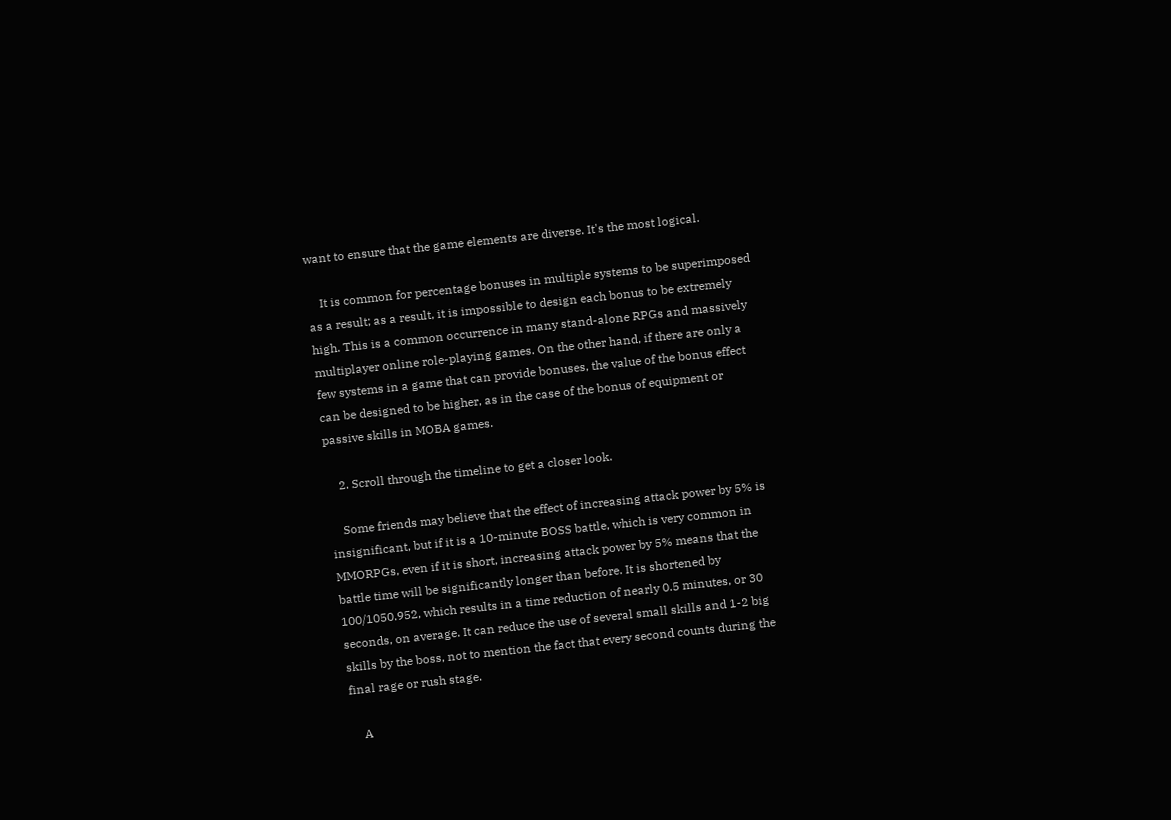want to ensure that the game elements are diverse. It's the most logical.

    It is common for percentage bonuses in multiple systems to be superimposed as a result; as a result, it is impossible to design each bonus to be extremely high. This is a common occurrence in many stand-alone RPGs and massively multiplayer online role-playing games. On the other hand, if there are only a few systems in a game that can provide bonuses, the value of the bonus effect can be designed to be higher, as in the case of the bonus of equipment or passive skills in MOBA games.

    2. Scroll through the timeline to get a closer look.

    Some friends may believe that the effect of increasing attack power by 5% is insignificant, but if it is a 10-minute BOSS battle, which is very common in MMORPGs, even if it is short, increasing attack power by 5% means that the battle time will be significantly longer than before. It is shortened by 100/1050.952, which results in a time reduction of nearly 0.5 minutes, or 30 seconds, on average. It can reduce the use of several small skills and 1-2 big skills by the boss, not to mention the fact that every second counts during the final rage or rush stage.

    A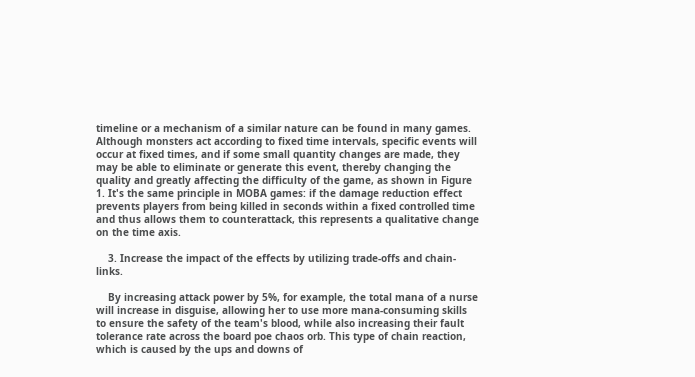timeline or a mechanism of a similar nature can be found in many games. Although monsters act according to fixed time intervals, specific events will occur at fixed times, and if some small quantity changes are made, they may be able to eliminate or generate this event, thereby changing the quality and greatly affecting the difficulty of the game, as shown in Figure 1. It's the same principle in MOBA games: if the damage reduction effect prevents players from being killed in seconds within a fixed controlled time and thus allows them to counterattack, this represents a qualitative change on the time axis.

    3. Increase the impact of the effects by utilizing trade-offs and chain-links.

    By increasing attack power by 5%, for example, the total mana of a nurse will increase in disguise, allowing her to use more mana-consuming skills to ensure the safety of the team's blood, while also increasing their fault tolerance rate across the board poe chaos orb. This type of chain reaction, which is caused by the ups and downs of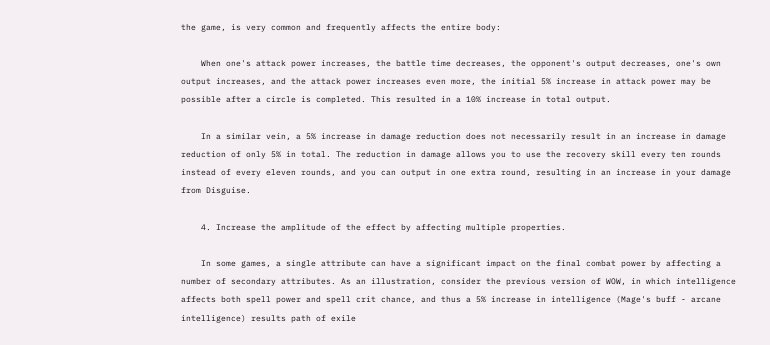the game, is very common and frequently affects the entire body:

    When one's attack power increases, the battle time decreases, the opponent's output decreases, one's own output increases, and the attack power increases even more, the initial 5% increase in attack power may be possible after a circle is completed. This resulted in a 10% increase in total output.

    In a similar vein, a 5% increase in damage reduction does not necessarily result in an increase in damage reduction of only 5% in total. The reduction in damage allows you to use the recovery skill every ten rounds instead of every eleven rounds, and you can output in one extra round, resulting in an increase in your damage from Disguise.

    4. Increase the amplitude of the effect by affecting multiple properties.

    In some games, a single attribute can have a significant impact on the final combat power by affecting a number of secondary attributes. As an illustration, consider the previous version of WOW, in which intelligence affects both spell power and spell crit chance, and thus a 5% increase in intelligence (Mage's buff - arcane intelligence) results path of exile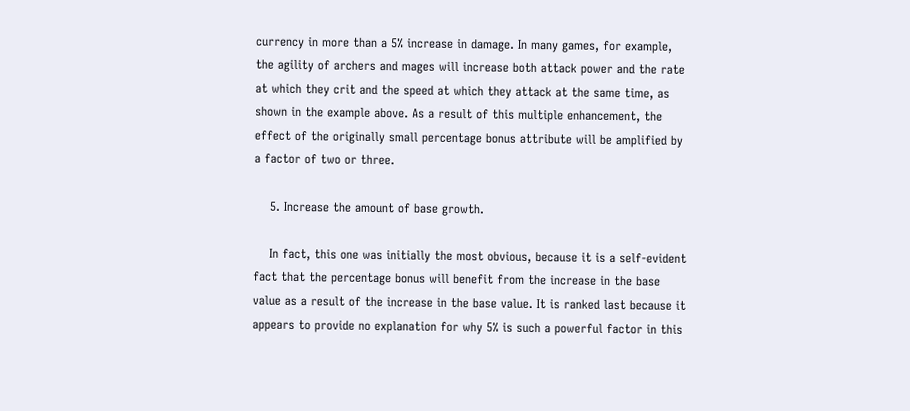currency in more than a 5% increase in damage. In many games, for example, the agility of archers and mages will increase both attack power and the rate at which they crit and the speed at which they attack at the same time, as shown in the example above. As a result of this multiple enhancement, the effect of the originally small percentage bonus attribute will be amplified by a factor of two or three.

    5. Increase the amount of base growth.

    In fact, this one was initially the most obvious, because it is a self-evident fact that the percentage bonus will benefit from the increase in the base value as a result of the increase in the base value. It is ranked last because it appears to provide no explanation for why 5% is such a powerful factor in this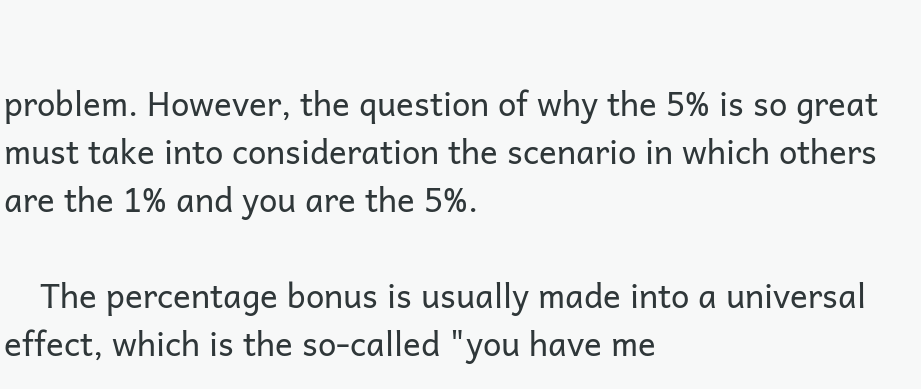problem. However, the question of why the 5% is so great must take into consideration the scenario in which others are the 1% and you are the 5%.

    The percentage bonus is usually made into a universal effect, which is the so-called "you have me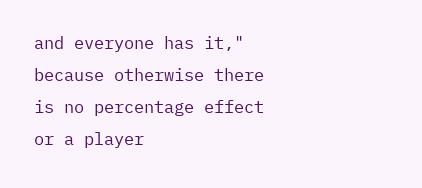and everyone has it," because otherwise there is no percentage effect or a player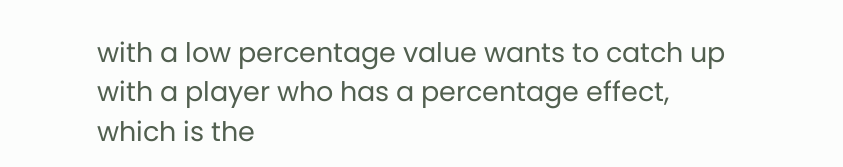with a low percentage value wants to catch up with a player who has a percentage effect, which is the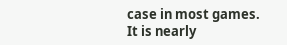case in most games. It is nearly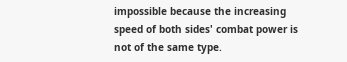impossible because the increasing speed of both sides' combat power is not of the same type.